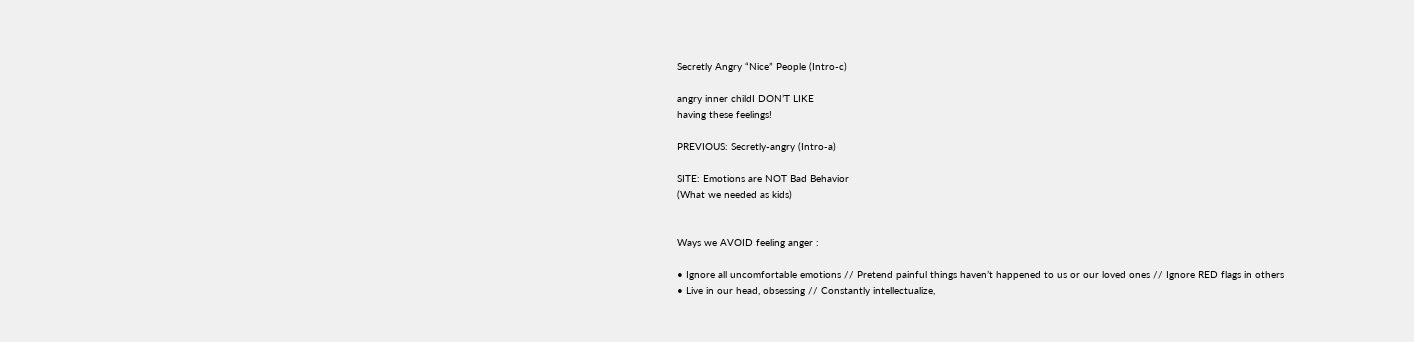Secretly Angry “Nice” People (Intro-c)

angry inner childI DON’T LIKE
having these feelings!

PREVIOUS: Secretly-angry (Intro-a)

SITE: Emotions are NOT Bad Behavior
(What we needed as kids)


Ways we AVOID feeling anger :

• Ignore all uncomfortable emotions // Pretend painful things haven’t happened to us or our loved ones // Ignore RED flags in others
• Live in our head, obsessing // Constantly intellectualize,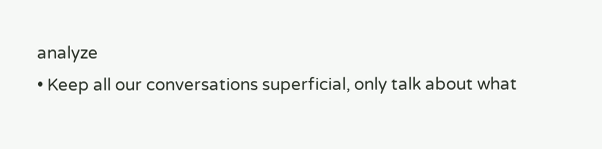analyze
• Keep all our conversations superficial, only talk about what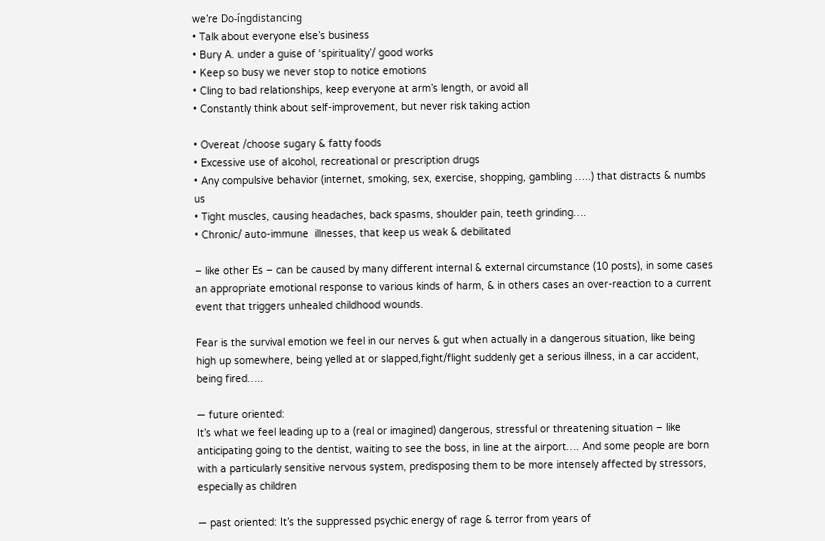we’re Do-íngdistancing
• Talk about everyone else’s business
• Bury A. under a guise of ‘spirituality’/ good works
• Keep so busy we never stop to notice emotions
• Cling to bad relationships, keep everyone at arm’s length, or avoid all
• Constantly think about self-improvement, but never risk taking action

• Overeat /choose sugary & fatty foods
• Excessive use of alcohol, recreational or prescription drugs
• Any compulsive behavior (internet, smoking, sex, exercise, shopping, gambling …..) that distracts & numbs us
• Tight muscles, causing headaches, back spasms, shoulder pain, teeth grinding….
• Chronic/ auto-immune  illnesses, that keep us weak & debilitated

– like other Es – can be caused by many different internal & external circumstance (10 posts), in some cases an appropriate emotional response to various kinds of harm, & in others cases an over-reaction to a current event that triggers unhealed childhood wounds.

Fear is the survival emotion we feel in our nerves & gut when actually in a dangerous situation, like being high up somewhere, being yelled at or slapped,fight/flight suddenly get a serious illness, in a car accident, being fired…..

— future oriented:
It’s what we feel leading up to a (real or imagined) dangerous, stressful or threatening situation – like anticipating going to the dentist, waiting to see the boss, in line at the airport…. And some people are born with a particularly sensitive nervous system, predisposing them to be more intensely affected by stressors, especially as children

— past oriented: It’s the suppressed psychic energy of rage & terror from years of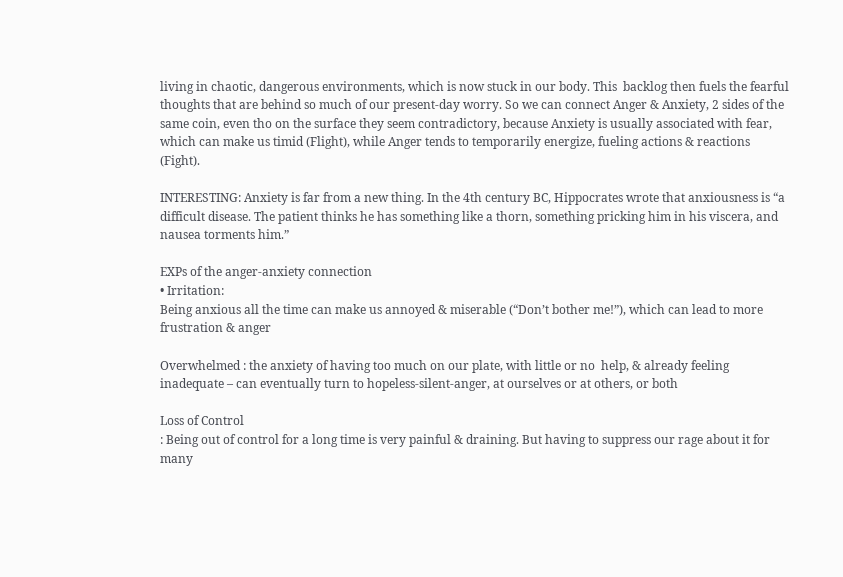living in chaotic, dangerous environments, which is now stuck in our body. This  backlog then fuels the fearful thoughts that are behind so much of our present-day worry. So we can connect Anger & Anxiety, 2 sides of the same coin, even tho on the surface they seem contradictory, because Anxiety is usually associated with fear, which can make us timid (Flight), while Anger tends to temporarily energize, fueling actions & reactions (Fight).

INTERESTING: Anxiety is far from a new thing. In the 4th century BC, Hippocrates wrote that anxiousness is “a difficult disease. The patient thinks he has something like a thorn, something pricking him in his viscera, and nausea torments him.”

EXPs of the anger-anxiety connection
• Irritation:
Being anxious all the time can make us annoyed & miserable (“Don’t bother me!”), which can lead to more frustration & anger

Overwhelmed : the anxiety of having too much on our plate, with little or no  help, & already feeling inadequate – can eventually turn to hopeless-silent-anger, at ourselves or at others, or both

Loss of Control
: Being out of control for a long time is very painful & draining. But having to suppress our rage about it for many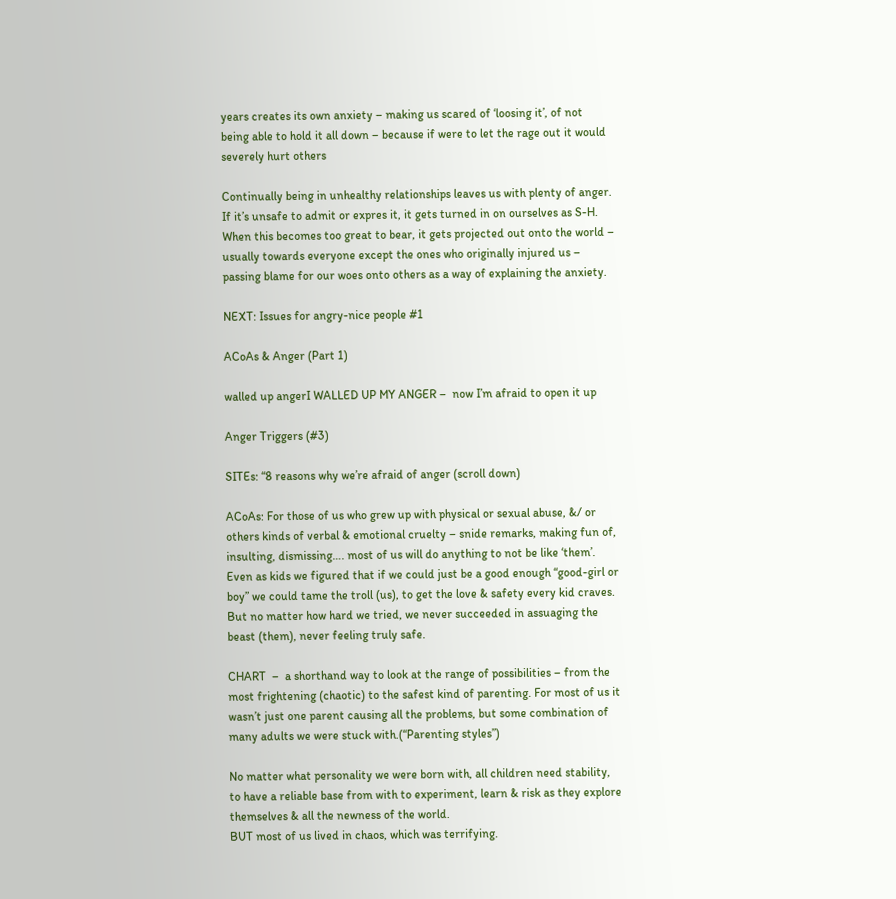years creates its own anxiety – making us scared of ‘loosing it’, of not being able to hold it all down – because if were to let the rage out it would severely hurt others

Continually being in unhealthy relationships leaves us with plenty of anger. If it’s unsafe to admit or expres it, it gets turned in on ourselves as S-H. When this becomes too great to bear, it gets projected out onto the world – usually towards everyone except the ones who originally injured us – passing blame for our woes onto others as a way of explaining the anxiety.

NEXT: Issues for angry-nice people #1

ACoAs & Anger (Part 1)

walled up angerI WALLED UP MY ANGER –  now I’m afraid to open it up

Anger Triggers (#3)

SITEs: “8 reasons why we’re afraid of anger (scroll down)

ACoAs: For those of us who grew up with physical or sexual abuse, &/ or others kinds of verbal & emotional cruelty – snide remarks, making fun of, insulting, dismissing…. most of us will do anything to not be like ‘them’.
Even as kids we figured that if we could just be a good enough “good-girl or boy” we could tame the troll (us), to get the love & safety every kid craves. But no matter how hard we tried, we never succeeded in assuaging the beast (them), never feeling truly safe.

CHART  –  a shorthand way to look at the range of possibilities – from the most frightening (chaotic) to the safest kind of parenting. For most of us it wasn’t just one parent causing all the problems, but some combination of many adults we were stuck with.(“Parenting styles”)

No matter what personality we were born with, all children need stability, to have a reliable base from with to experiment, learn & risk as they explore themselves & all the newness of the world.
BUT most of us lived in chaos, which was terrifying.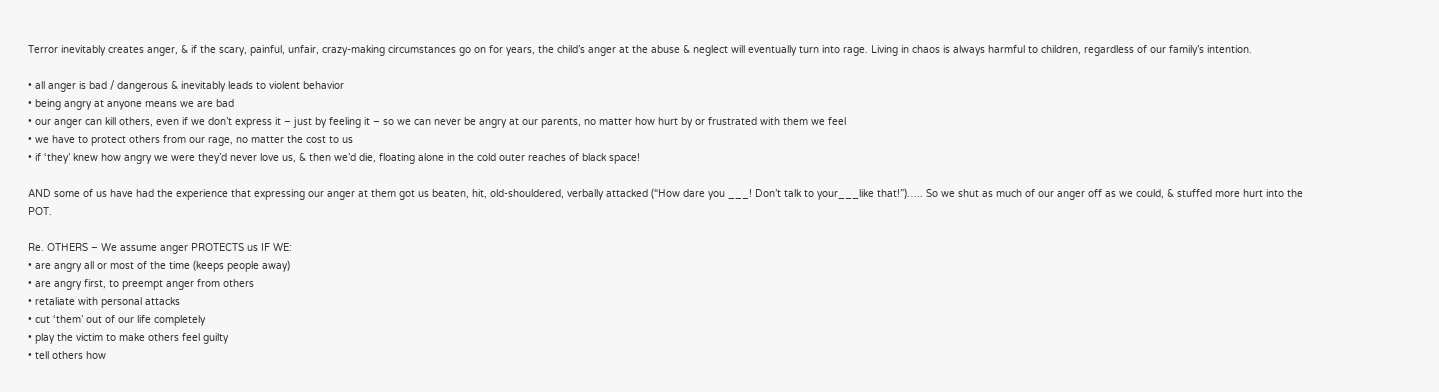Terror inevitably creates anger, & if the scary, painful, unfair, crazy-making circumstances go on for years, the child’s anger at the abuse & neglect will eventually turn into rage. Living in chaos is always harmful to children, regardless of our family’s intention.

• all anger is bad / dangerous & inevitably leads to violent behavior
• being angry at anyone means we are bad
• our anger can kill others, even if we don’t express it – just by feeling it – so we can never be angry at our parents, no matter how hurt by or frustrated with them we feel
• we have to protect others from our rage, no matter the cost to us
• if ‘they’ knew how angry we were they’d never love us, & then we’d die, floating alone in the cold outer reaches of black space!

AND some of us have had the experience that expressing our anger at them got us beaten, hit, old-shouldered, verbally attacked (“How dare you ___! Don’t talk to your___like that!”)….. So we shut as much of our anger off as we could, & stuffed more hurt into the POT.

Re. OTHERS – We assume anger PROTECTS us IF WE:
• are angry all or most of the time (keeps people away)
• are angry first, to preempt anger from others
• retaliate with personal attacks
• cut ‘them’ out of our life completely
• play the victim to make others feel guilty
• tell others how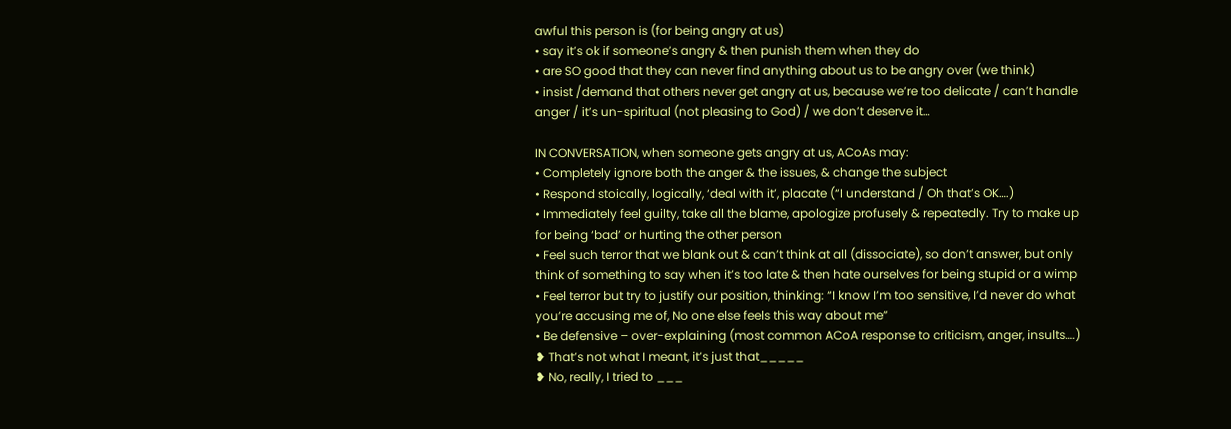awful this person is (for being angry at us)
• say it’s ok if someone’s angry & then punish them when they do
• are SO good that they can never find anything about us to be angry over (we think)
• insist /demand that others never get angry at us, because we’re too delicate / can’t handle anger / it’s un-spiritual (not pleasing to God) / we don’t deserve it…

IN CONVERSATION, when someone gets angry at us, ACoAs may:
• Completely ignore both the anger & the issues, & change the subject
• Respond stoically, logically, ‘deal with it’, placate (“I understand / Oh that’s OK….)
• Immediately feel guilty, take all the blame, apologize profusely & repeatedly. Try to make up for being ‘bad’ or hurting the other person
• Feel such terror that we blank out & can’t think at all (dissociate), so don’t answer, but only think of something to say when it’s too late & then hate ourselves for being stupid or a wimp
• Feel terror but try to justify our position, thinking: “I know I’m too sensitive, I’d never do what you’re accusing me of, No one else feels this way about me”
• Be defensive – over-explaining (most common ACoA response to criticism, anger, insults….)
❥ That’s not what I meant, it’s just that_____
❥ No, really, I tried to ___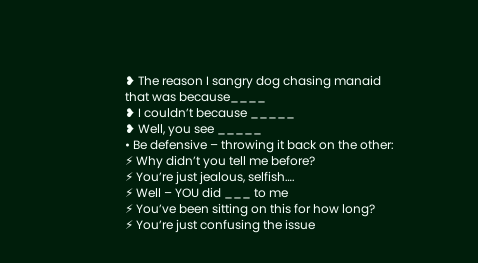❥ The reason I sangry dog chasing manaid that was because____
❥ I couldn’t because _____
❥ Well, you see _____
• Be defensive – throwing it back on the other:
⚡ Why didn’t you tell me before?
⚡ You’re just jealous, selfish….
⚡ Well – YOU did ___ to me
⚡ You’ve been sitting on this for how long?
⚡ You’re just confusing the issue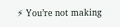⚡ You’re not making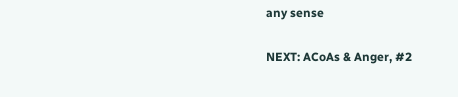any sense

NEXT: ACoAs & Anger, #2